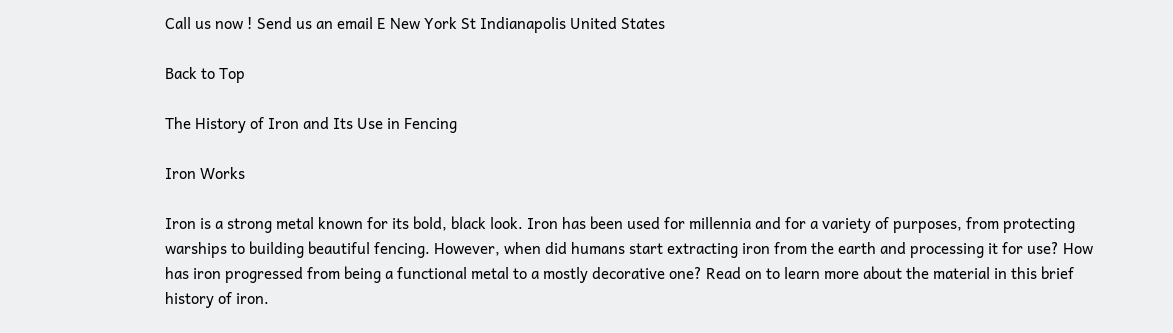Call us now ! Send us an email E New York St Indianapolis United States

Back to Top

The History of Iron and Its Use in Fencing

Iron Works

Iron is a strong metal known for its bold, black look. Iron has been used for millennia and for a variety of purposes, from protecting warships to building beautiful fencing. However, when did humans start extracting iron from the earth and processing it for use? How has iron progressed from being a functional metal to a mostly decorative one? Read on to learn more about the material in this brief history of iron.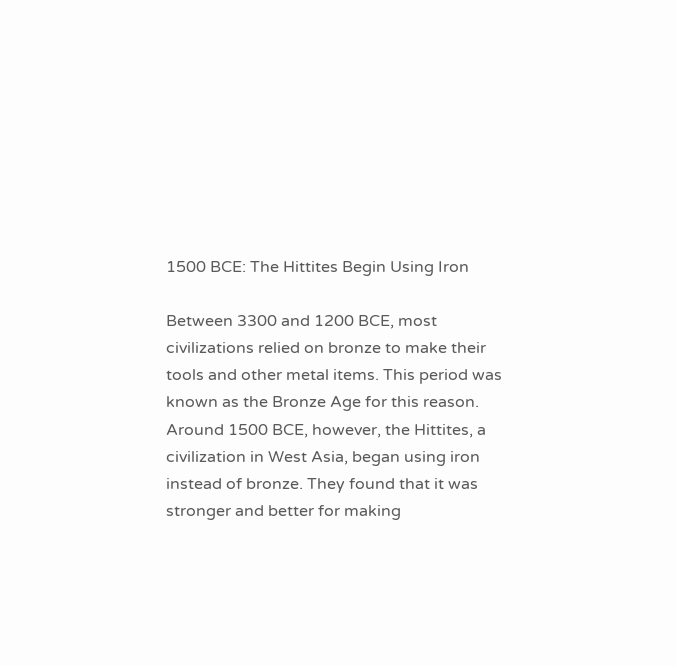1500 BCE: The Hittites Begin Using Iron

Between 3300 and 1200 BCE, most civilizations relied on bronze to make their tools and other metal items. This period was known as the Bronze Age for this reason. Around 1500 BCE, however, the Hittites, a civilization in West Asia, began using iron instead of bronze. They found that it was stronger and better for making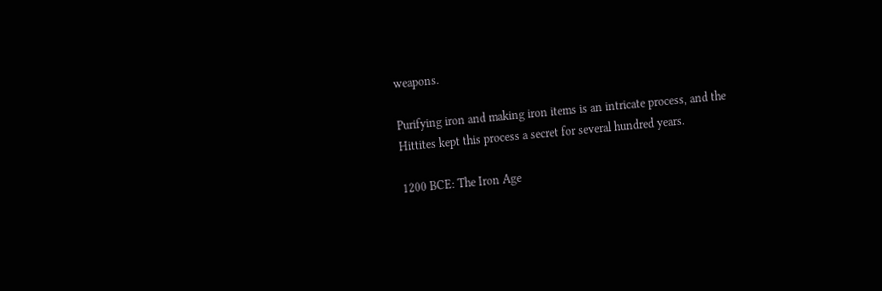weapons.

Purifying iron and making iron items is an intricate process, and the Hittites kept this process a secret for several hundred years.

1200 BCE: The Iron Age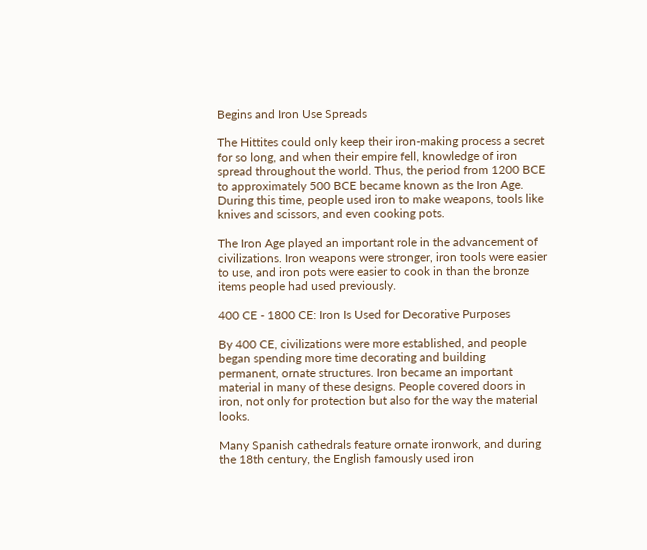Begins and Iron Use Spreads

The Hittites could only keep their iron-making process a secret for so long, and when their empire fell, knowledge of iron spread throughout the world. Thus, the period from 1200 BCE to approximately 500 BCE became known as the Iron Age. During this time, people used iron to make weapons, tools like knives and scissors, and even cooking pots.

The Iron Age played an important role in the advancement of civilizations. Iron weapons were stronger, iron tools were easier to use, and iron pots were easier to cook in than the bronze items people had used previously.

400 CE - 1800 CE: Iron Is Used for Decorative Purposes

By 400 CE, civilizations were more established, and people began spending more time decorating and building permanent, ornate structures. Iron became an important material in many of these designs. People covered doors in iron, not only for protection but also for the way the material looks.

Many Spanish cathedrals feature ornate ironwork, and during the 18th century, the English famously used iron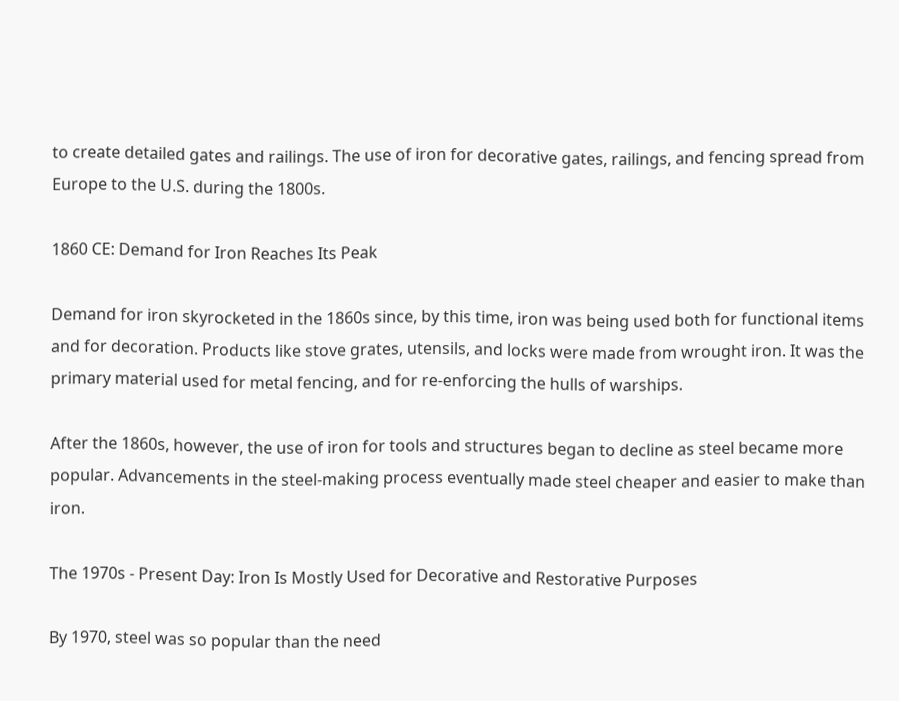to create detailed gates and railings. The use of iron for decorative gates, railings, and fencing spread from Europe to the U.S. during the 1800s.

1860 CE: Demand for Iron Reaches Its Peak

Demand for iron skyrocketed in the 1860s since, by this time, iron was being used both for functional items and for decoration. Products like stove grates, utensils, and locks were made from wrought iron. It was the primary material used for metal fencing, and for re-enforcing the hulls of warships.

After the 1860s, however, the use of iron for tools and structures began to decline as steel became more popular. Advancements in the steel-making process eventually made steel cheaper and easier to make than iron.

The 1970s - Present Day: Iron Is Mostly Used for Decorative and Restorative Purposes

By 1970, steel was so popular than the need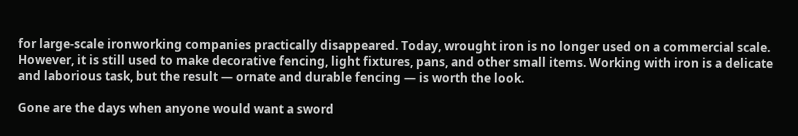for large-scale ironworking companies practically disappeared. Today, wrought iron is no longer used on a commercial scale. However, it is still used to make decorative fencing, light fixtures, pans, and other small items. Working with iron is a delicate and laborious task, but the result — ornate and durable fencing — is worth the look.

Gone are the days when anyone would want a sword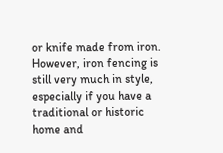or knife made from iron. However, iron fencing is still very much in style, especially if you have a traditional or historic home and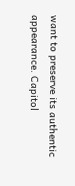want to preserve its authentic appearance. Capitol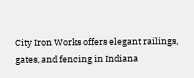City Iron Works offers elegant railings, gates, and fencing in Indiana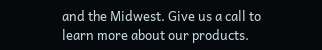and the Midwest. Give us a call to learn more about our products.